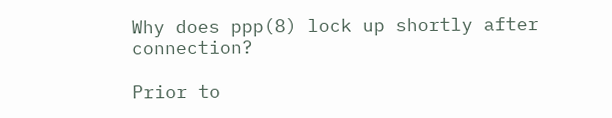Why does ppp(8) lock up shortly after connection?

Prior to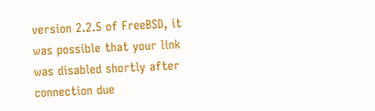version 2.2.5 of FreeBSD, it was possible that your link was disabled shortly after connection due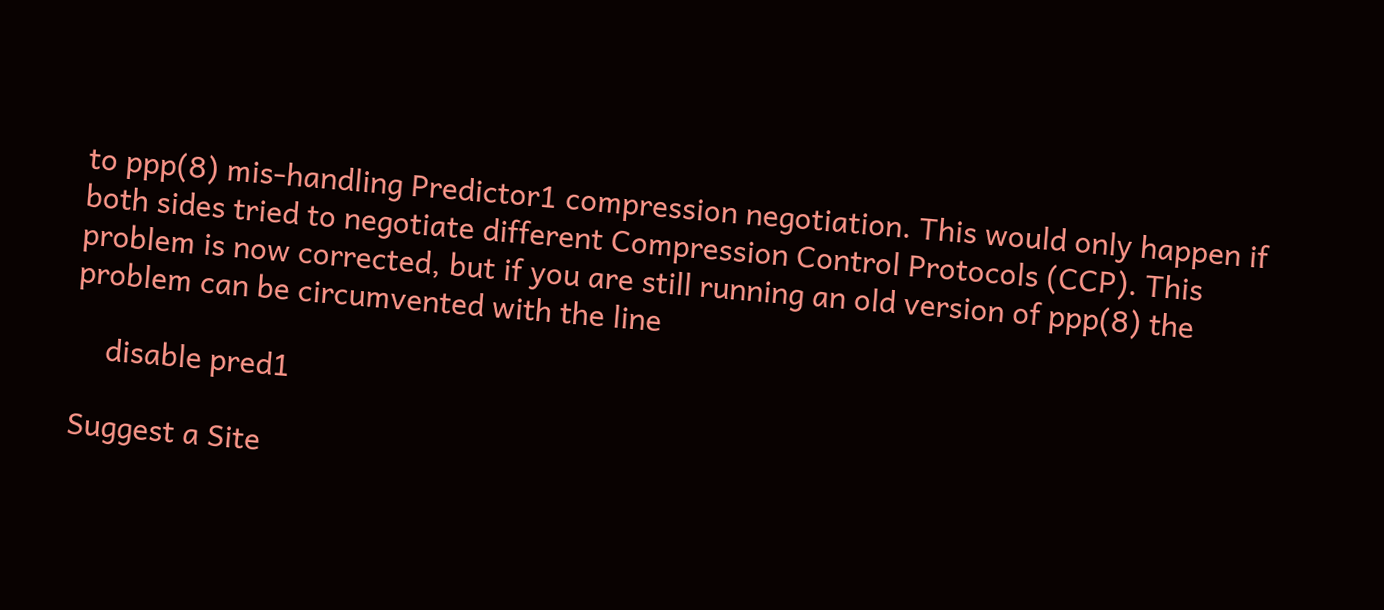to ppp(8) mis-handling Predictor1 compression negotiation. This would only happen if both sides tried to negotiate different Compression Control Protocols (CCP). This problem is now corrected, but if you are still running an old version of ppp(8) the problem can be circumvented with the line

    disable pred1

Suggest a Site